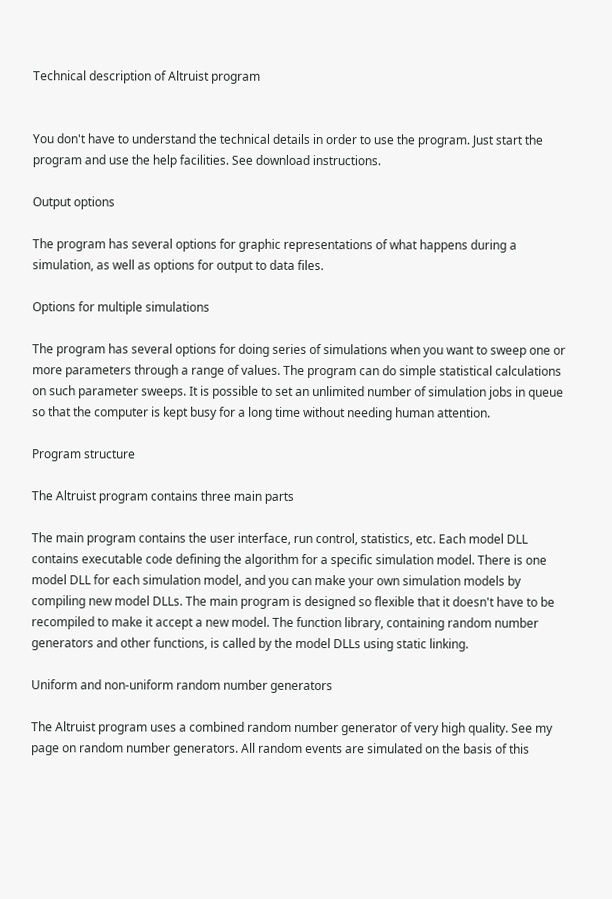Technical description of Altruist program


You don't have to understand the technical details in order to use the program. Just start the program and use the help facilities. See download instructions.

Output options

The program has several options for graphic representations of what happens during a simulation, as well as options for output to data files.

Options for multiple simulations

The program has several options for doing series of simulations when you want to sweep one or more parameters through a range of values. The program can do simple statistical calculations on such parameter sweeps. It is possible to set an unlimited number of simulation jobs in queue so that the computer is kept busy for a long time without needing human attention.

Program structure

The Altruist program contains three main parts

The main program contains the user interface, run control, statistics, etc. Each model DLL contains executable code defining the algorithm for a specific simulation model. There is one model DLL for each simulation model, and you can make your own simulation models by compiling new model DLLs. The main program is designed so flexible that it doesn't have to be recompiled to make it accept a new model. The function library, containing random number generators and other functions, is called by the model DLLs using static linking.

Uniform and non-uniform random number generators

The Altruist program uses a combined random number generator of very high quality. See my page on random number generators. All random events are simulated on the basis of this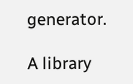generator.

A library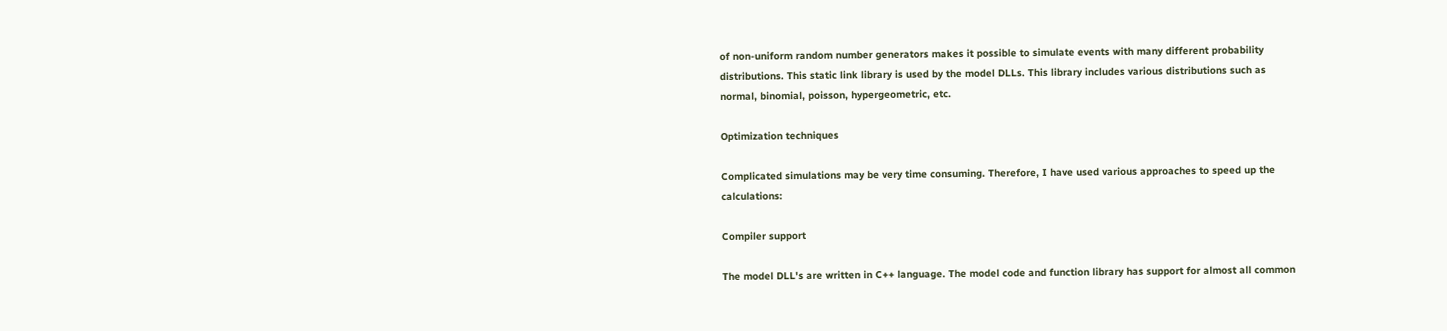of non-uniform random number generators makes it possible to simulate events with many different probability distributions. This static link library is used by the model DLLs. This library includes various distributions such as normal, binomial, poisson, hypergeometric, etc.

Optimization techniques

Complicated simulations may be very time consuming. Therefore, I have used various approaches to speed up the calculations:

Compiler support

The model DLL's are written in C++ language. The model code and function library has support for almost all common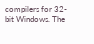compilers for 32-bit Windows. The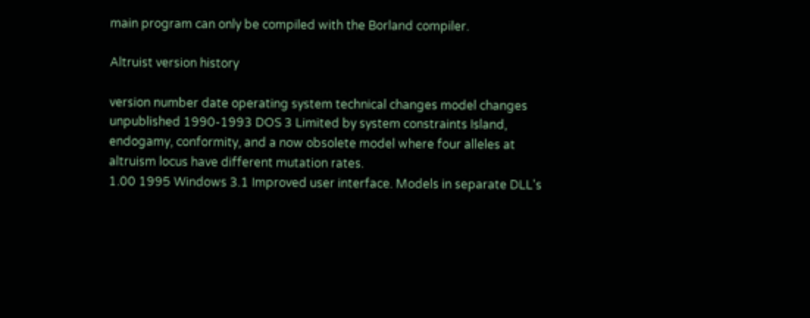main program can only be compiled with the Borland compiler.

Altruist version history

version number date operating system technical changes model changes
unpublished 1990-1993 DOS 3 Limited by system constraints Island, endogamy, conformity, and a now obsolete model where four alleles at altruism locus have different mutation rates.
1.00 1995 Windows 3.1 Improved user interface. Models in separate DLL's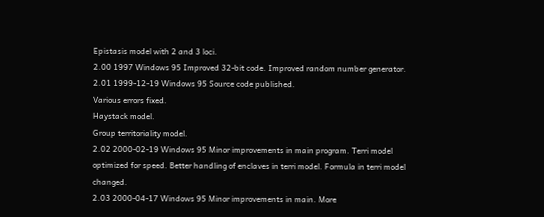Epistasis model with 2 and 3 loci.
2.00 1997 Windows 95 Improved 32-bit code. Improved random number generator.
2.01 1999-12-19 Windows 95 Source code published.
Various errors fixed.
Haystack model.
Group territoriality model.
2.02 2000-02-19 Windows 95 Minor improvements in main program. Terri model optimized for speed. Better handling of enclaves in terri model. Formula in terri model changed.
2.03 2000-04-17 Windows 95 Minor improvements in main. More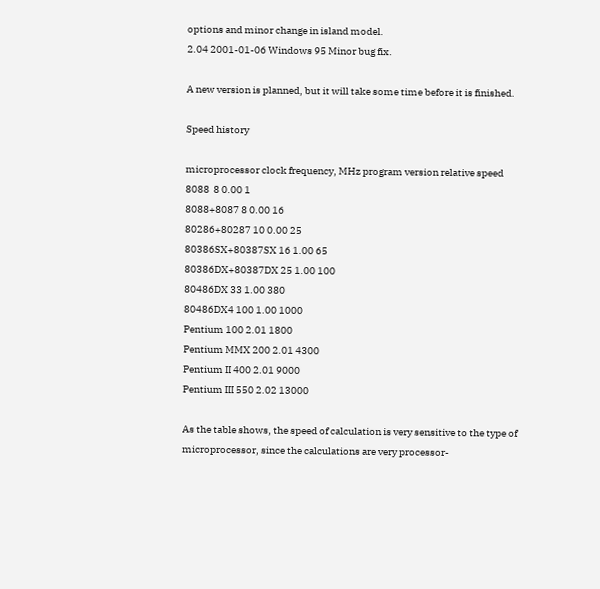options and minor change in island model.
2.04 2001-01-06 Windows 95 Minor bug fix.

A new version is planned, but it will take some time before it is finished.

Speed history

microprocessor clock frequency, MHz program version relative speed
8088  8 0.00 1
8088+8087 8 0.00 16
80286+80287 10 0.00 25
80386SX+80387SX 16 1.00 65
80386DX+80387DX 25 1.00 100
80486DX 33 1.00 380
80486DX4 100 1.00 1000
Pentium 100 2.01 1800
Pentium MMX 200 2.01 4300
Pentium II 400 2.01 9000
Pentium III 550 2.02 13000

As the table shows, the speed of calculation is very sensitive to the type of microprocessor, since the calculations are very processor-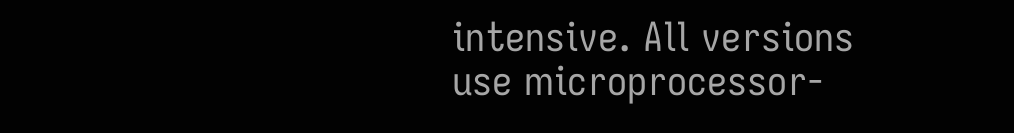intensive. All versions use microprocessor-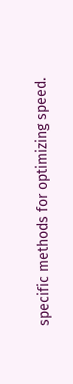specific methods for optimizing speed.